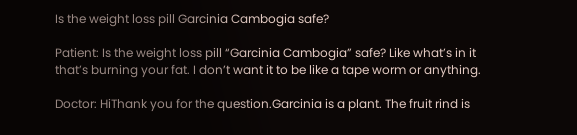Is the weight loss pill Garcinia Cambogia safe?

Patient: Is the weight loss pill “Garcinia Cambogia” safe? Like what’s in it that’s burning your fat. I don’t want it to be like a tape worm or anything.

Doctor: HiThank you for the question.Garcinia is a plant. The fruit rind is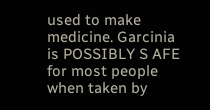used to make medicine. Garcinia is POSSIBLY S AFE for most people when taken by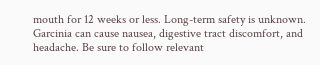mouth for 12 weeks or less. Long-term safety is unknown. Garcinia can cause nausea, digestive tract discomfort, and headache. Be sure to follow relevant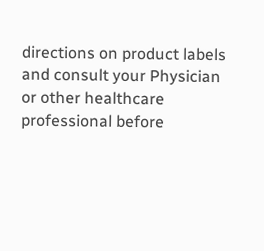directions on product labels and consult your Physician or other healthcare professional before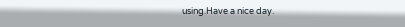using.Have a nice day.